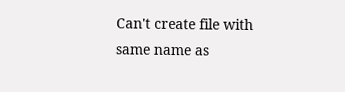Can't create file with same name as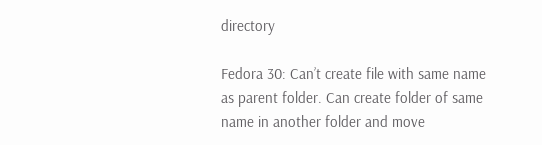directory

Fedora 30: Can’t create file with same name as parent folder. Can create folder of same name in another folder and move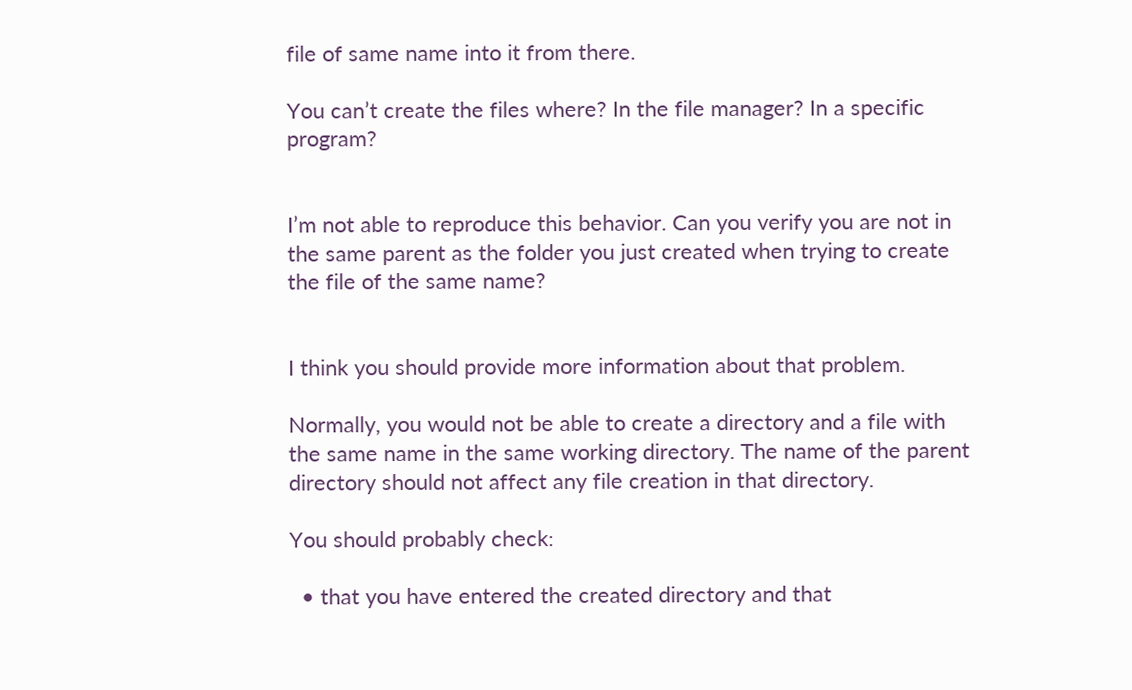file of same name into it from there.

You can’t create the files where? In the file manager? In a specific program?


I’m not able to reproduce this behavior. Can you verify you are not in the same parent as the folder you just created when trying to create the file of the same name?


I think you should provide more information about that problem.

Normally, you would not be able to create a directory and a file with the same name in the same working directory. The name of the parent directory should not affect any file creation in that directory.

You should probably check:

  • that you have entered the created directory and that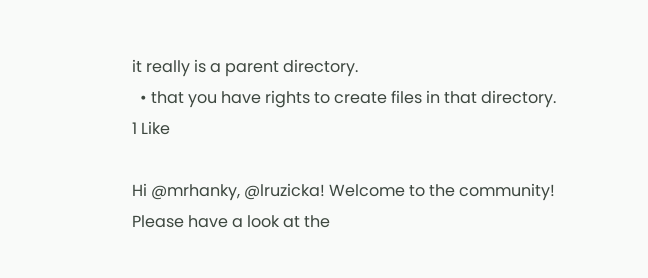it really is a parent directory.
  • that you have rights to create files in that directory.
1 Like

Hi @mrhanky, @lruzicka! Welcome to the community! Please have a look at the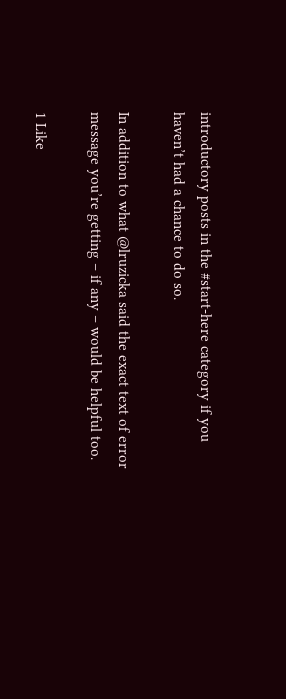introductory posts in the #start-here category if you haven’t had a chance to do so.

In addition to what @lruzicka said the exact text of error message you’re getting – if any – would be helpful too.

1 Like